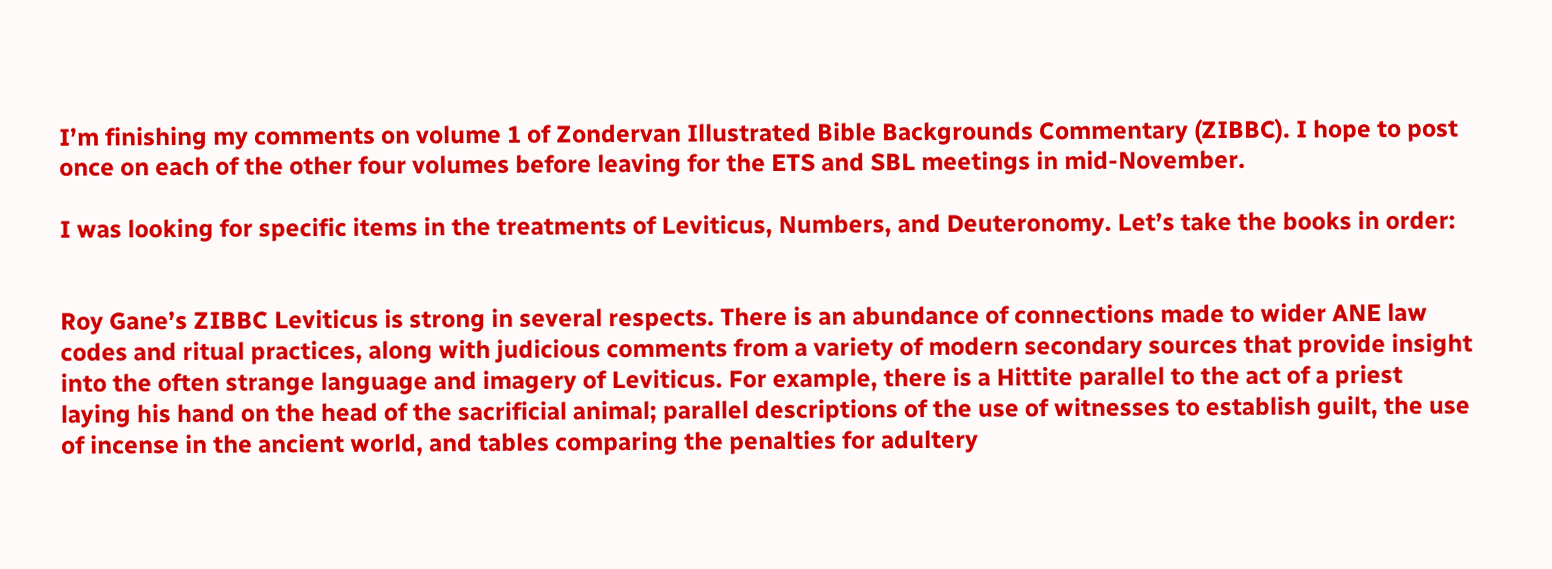I’m finishing my comments on volume 1 of Zondervan Illustrated Bible Backgrounds Commentary (ZIBBC). I hope to post once on each of the other four volumes before leaving for the ETS and SBL meetings in mid-November.

I was looking for specific items in the treatments of Leviticus, Numbers, and Deuteronomy. Let’s take the books in order:


Roy Gane’s ZIBBC Leviticus is strong in several respects. There is an abundance of connections made to wider ANE law codes and ritual practices, along with judicious comments from a variety of modern secondary sources that provide insight into the often strange language and imagery of Leviticus. For example, there is a Hittite parallel to the act of a priest laying his hand on the head of the sacrificial animal; parallel descriptions of the use of witnesses to establish guilt, the use of incense in the ancient world, and tables comparing the penalties for adultery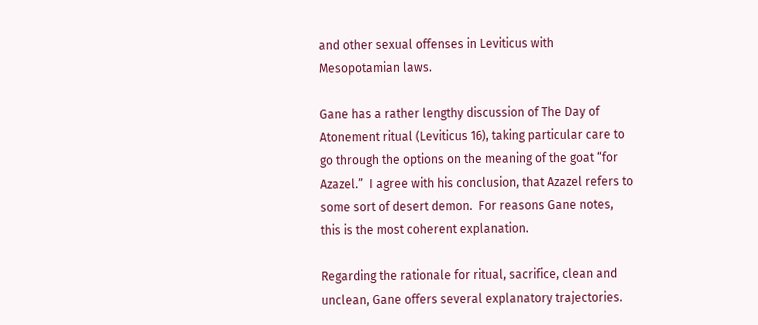and other sexual offenses in Leviticus with Mesopotamian laws.

Gane has a rather lengthy discussion of The Day of Atonement ritual (Leviticus 16), taking particular care to go through the options on the meaning of the goat “for Azazel.”  I agree with his conclusion, that Azazel refers to some sort of desert demon.  For reasons Gane notes, this is the most coherent explanation.

Regarding the rationale for ritual, sacrifice, clean and unclean, Gane offers several explanatory trajectories.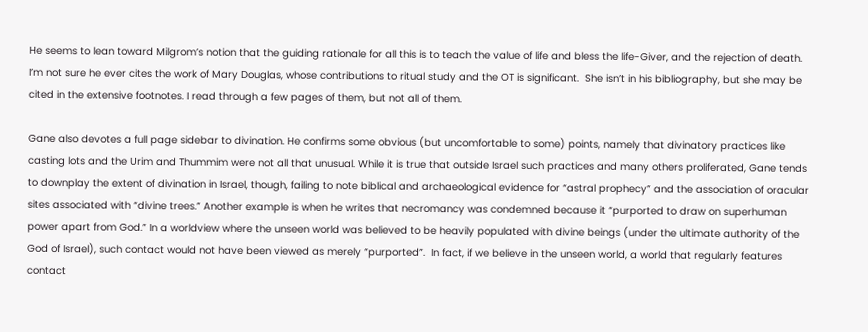He seems to lean toward Milgrom’s notion that the guiding rationale for all this is to teach the value of life and bless the life-Giver, and the rejection of death. I’m not sure he ever cites the work of Mary Douglas, whose contributions to ritual study and the OT is significant.  She isn’t in his bibliography, but she may be cited in the extensive footnotes. I read through a few pages of them, but not all of them.

Gane also devotes a full page sidebar to divination. He confirms some obvious (but uncomfortable to some) points, namely that divinatory practices like casting lots and the Urim and Thummim were not all that unusual. While it is true that outside Israel such practices and many others proliferated, Gane tends to downplay the extent of divination in Israel, though, failing to note biblical and archaeological evidence for “astral prophecy” and the association of oracular sites associated with “divine trees.” Another example is when he writes that necromancy was condemned because it “purported to draw on superhuman power apart from God.” In a worldview where the unseen world was believed to be heavily populated with divine beings (under the ultimate authority of the God of Israel), such contact would not have been viewed as merely “purported”.  In fact, if we believe in the unseen world, a world that regularly features contact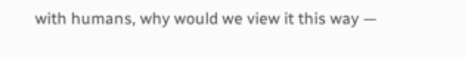with humans, why would we view it this way —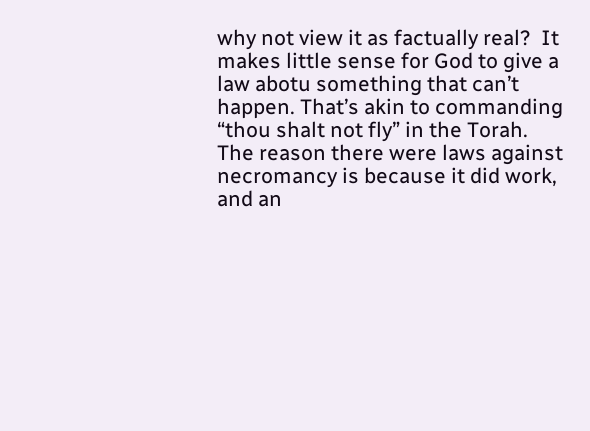why not view it as factually real?  It makes little sense for God to give a law abotu something that can’t happen. That’s akin to commanding “thou shalt not fly” in the Torah. The reason there were laws against necromancy is because it did work, and an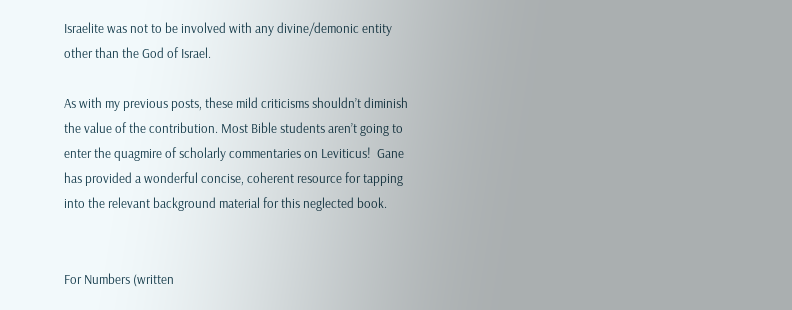Israelite was not to be involved with any divine/demonic entity other than the God of Israel.

As with my previous posts, these mild criticisms shouldn’t diminish the value of the contribution. Most Bible students aren’t going to enter the quagmire of scholarly commentaries on Leviticus!  Gane has provided a wonderful concise, coherent resource for tapping into the relevant background material for this neglected book.


For Numbers (written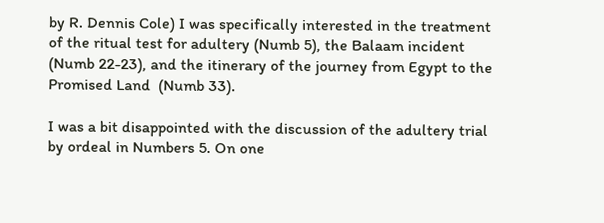by R. Dennis Cole) I was specifically interested in the treatment of the ritual test for adultery (Numb 5), the Balaam incident (Numb 22-23), and the itinerary of the journey from Egypt to the Promised Land  (Numb 33).

I was a bit disappointed with the discussion of the adultery trial by ordeal in Numbers 5. On one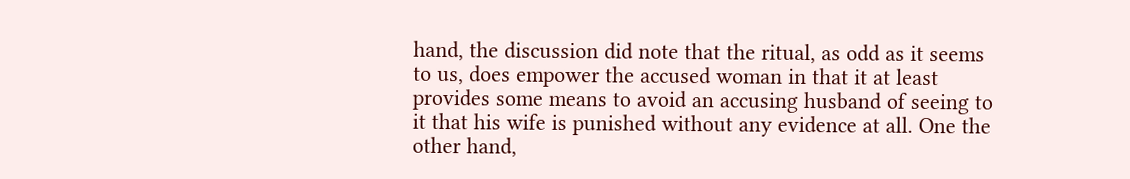hand, the discussion did note that the ritual, as odd as it seems to us, does empower the accused woman in that it at least provides some means to avoid an accusing husband of seeing to it that his wife is punished without any evidence at all. One the other hand,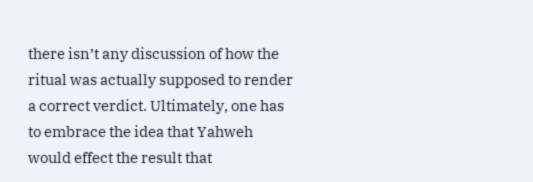there isn’t any discussion of how the ritual was actually supposed to render a correct verdict. Ultimately, one has to embrace the idea that Yahweh would effect the result that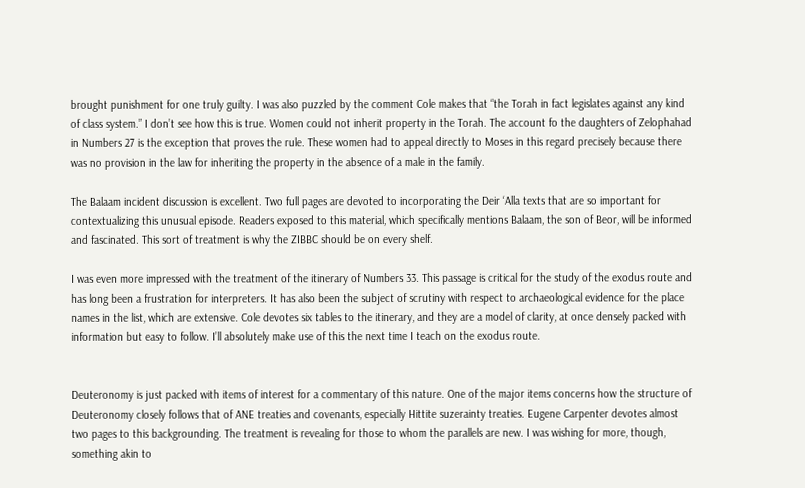brought punishment for one truly guilty. I was also puzzled by the comment Cole makes that “the Torah in fact legislates against any kind of class system.” I don’t see how this is true. Women could not inherit property in the Torah. The account fo the daughters of Zelophahad in Numbers 27 is the exception that proves the rule. These women had to appeal directly to Moses in this regard precisely because there was no provision in the law for inheriting the property in the absence of a male in the family.

The Balaam incident discussion is excellent. Two full pages are devoted to incorporating the Deir ‘Alla texts that are so important for contextualizing this unusual episode. Readers exposed to this material, which specifically mentions Balaam, the son of Beor, will be informed and fascinated. This sort of treatment is why the ZIBBC should be on every shelf.

I was even more impressed with the treatment of the itinerary of Numbers 33. This passage is critical for the study of the exodus route and has long been a frustration for interpreters. It has also been the subject of scrutiny with respect to archaeological evidence for the place names in the list, which are extensive. Cole devotes six tables to the itinerary, and they are a model of clarity, at once densely packed with information but easy to follow. I’ll absolutely make use of this the next time I teach on the exodus route.


Deuteronomy is just packed with items of interest for a commentary of this nature. One of the major items concerns how the structure of Deuteronomy closely follows that of ANE treaties and covenants, especially Hittite suzerainty treaties. Eugene Carpenter devotes almost two pages to this backgrounding. The treatment is revealing for those to whom the parallels are new. I was wishing for more, though, something akin to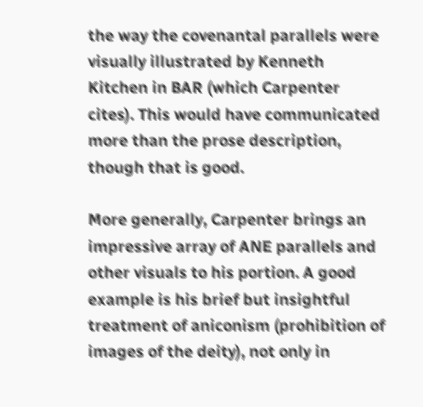the way the covenantal parallels were visually illustrated by Kenneth Kitchen in BAR (which Carpenter cites). This would have communicated more than the prose description, though that is good.

More generally, Carpenter brings an impressive array of ANE parallels and other visuals to his portion. A good example is his brief but insightful treatment of aniconism (prohibition of images of the deity), not only in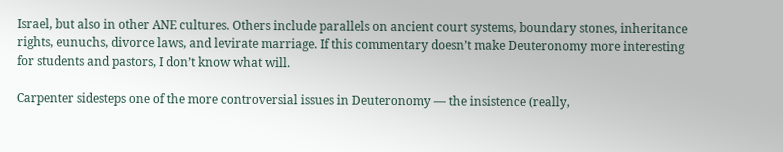Israel, but also in other ANE cultures. Others include parallels on ancient court systems, boundary stones, inheritance rights, eunuchs, divorce laws, and levirate marriage. If this commentary doesn’t make Deuteronomy more interesting for students and pastors, I don’t know what will.

Carpenter sidesteps one of the more controversial issues in Deuteronomy — the insistence (really,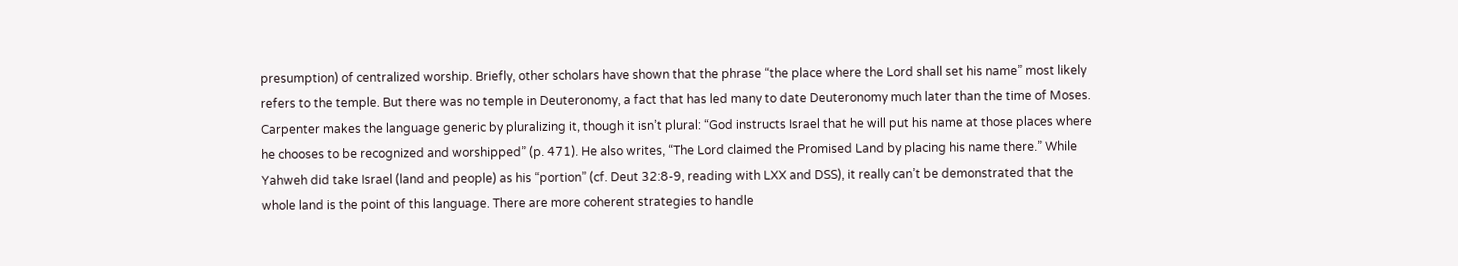presumption) of centralized worship. Briefly, other scholars have shown that the phrase “the place where the Lord shall set his name” most likely refers to the temple. But there was no temple in Deuteronomy, a fact that has led many to date Deuteronomy much later than the time of Moses. Carpenter makes the language generic by pluralizing it, though it isn’t plural: “God instructs Israel that he will put his name at those places where he chooses to be recognized and worshipped” (p. 471). He also writes, “The Lord claimed the Promised Land by placing his name there.” While Yahweh did take Israel (land and people) as his “portion” (cf. Deut 32:8-9, reading with LXX and DSS), it really can’t be demonstrated that the whole land is the point of this language. There are more coherent strategies to handle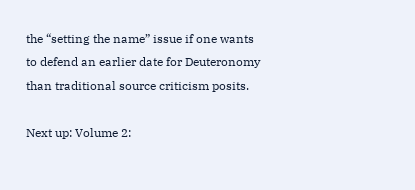the “setting the name” issue if one wants to defend an earlier date for Deuteronomy than traditional source criticism posits.

Next up: Volume 2: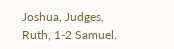Joshua, Judges, Ruth, 1-2 Samuel.